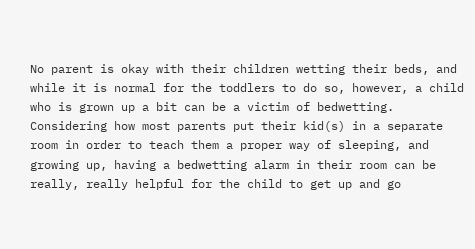No parent is okay with their children wetting their beds, and while it is normal for the toddlers to do so, however, a child who is grown up a bit can be a victim of bedwetting. Considering how most parents put their kid(s) in a separate room in order to teach them a proper way of sleeping, and growing up, having a bedwetting alarm in their room can be really, really helpful for the child to get up and go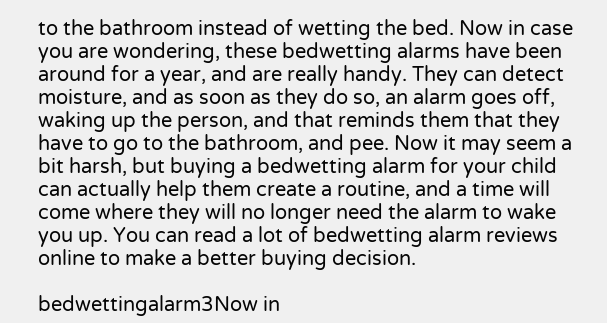to the bathroom instead of wetting the bed. Now in case you are wondering, these bedwetting alarms have been around for a year, and are really handy. They can detect moisture, and as soon as they do so, an alarm goes off, waking up the person, and that reminds them that they have to go to the bathroom, and pee. Now it may seem a bit harsh, but buying a bedwetting alarm for your child can actually help them create a routine, and a time will come where they will no longer need the alarm to wake you up. You can read a lot of bedwetting alarm reviews online to make a better buying decision.

bedwettingalarm3Now in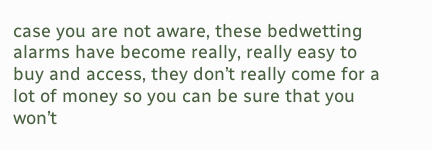case you are not aware, these bedwetting alarms have become really, really easy to buy and access, they don’t really come for a lot of money so you can be sure that you won’t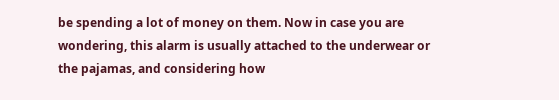be spending a lot of money on them. Now in case you are wondering, this alarm is usually attached to the underwear or the pajamas, and considering how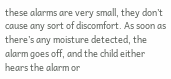these alarms are very small, they don’t cause any sort of discomfort. As soon as there’s any moisture detected, the alarm goes off, and the child either hears the alarm or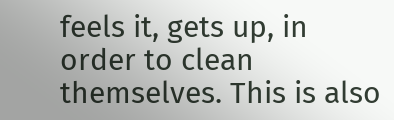feels it, gets up, in order to clean themselves. This is also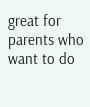great for parents who want to do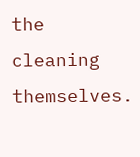the cleaning themselves.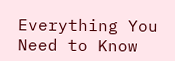Everything You Need to Know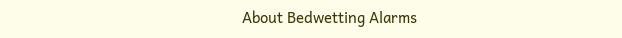About Bedwetting Alarms